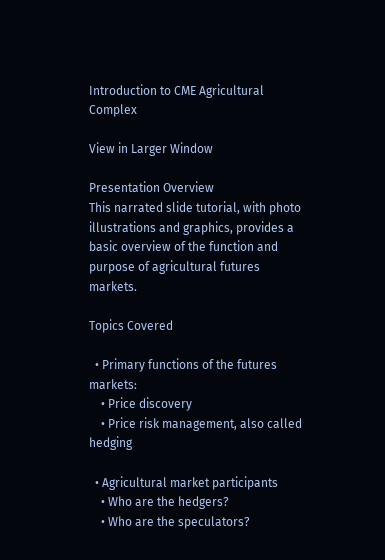Introduction to CME Agricultural Complex

View in Larger Window

Presentation Overview
This narrated slide tutorial, with photo illustrations and graphics, provides a basic overview of the function and purpose of agricultural futures markets.

Topics Covered

  • Primary functions of the futures markets:
    • Price discovery
    • Price risk management, also called hedging

  • Agricultural market participants
    • Who are the hedgers?
    • Who are the speculators?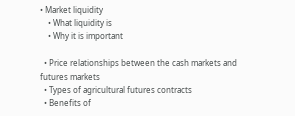• Market liquidity
    • What liquidity is
    • Why it is important

  • Price relationships between the cash markets and futures markets
  • Types of agricultural futures contracts
  • Benefits of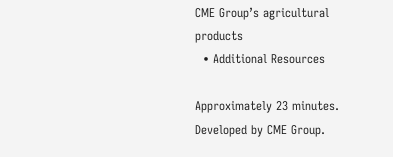CME Group’s agricultural products
  • Additional Resources

Approximately 23 minutes. Developed by CME Group.